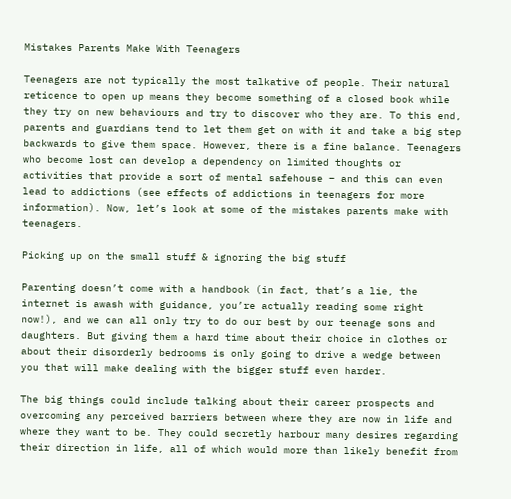Mistakes Parents Make With Teenagers

Teenagers are not typically the most talkative of people. Their natural reticence to open up means they become something of a closed book while they try on new behaviours and try to discover who they are. To this end, parents and guardians tend to let them get on with it and take a big step backwards to give them space. However, there is a fine balance. Teenagers who become lost can develop a dependency on limited thoughts or activities that provide a sort of mental safehouse – and this can even lead to addictions (see effects of addictions in teenagers for more information). Now, let’s look at some of the mistakes parents make with teenagers.

Picking up on the small stuff & ignoring the big stuff

Parenting doesn’t come with a handbook (in fact, that’s a lie, the internet is awash with guidance, you’re actually reading some right now!), and we can all only try to do our best by our teenage sons and daughters. But giving them a hard time about their choice in clothes or about their disorderly bedrooms is only going to drive a wedge between you that will make dealing with the bigger stuff even harder.

The big things could include talking about their career prospects and overcoming any perceived barriers between where they are now in life and where they want to be. They could secretly harbour many desires regarding their direction in life, all of which would more than likely benefit from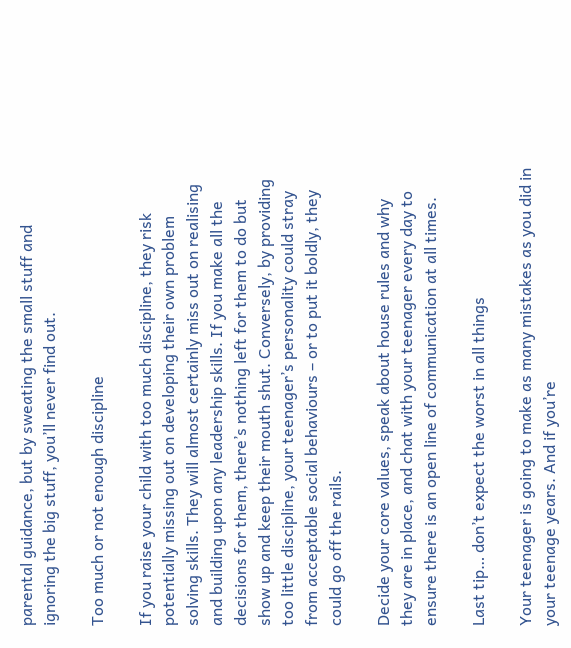parental guidance, but by sweating the small stuff and ignoring the big stuff, you’ll never find out.

Too much or not enough discipline

If you raise your child with too much discipline, they risk potentially missing out on developing their own problem solving skills. They will almost certainly miss out on realising and building upon any leadership skills. If you make all the decisions for them, there’s nothing left for them to do but show up and keep their mouth shut. Conversely, by providing too little discipline, your teenager’s personality could stray from acceptable social behaviours – or to put it boldly, they could go off the rails.

Decide your core values, speak about house rules and why they are in place, and chat with your teenager every day to ensure there is an open line of communication at all times.

Last tip… don’t expect the worst in all things

Your teenager is going to make as many mistakes as you did in your teenage years. And if you’re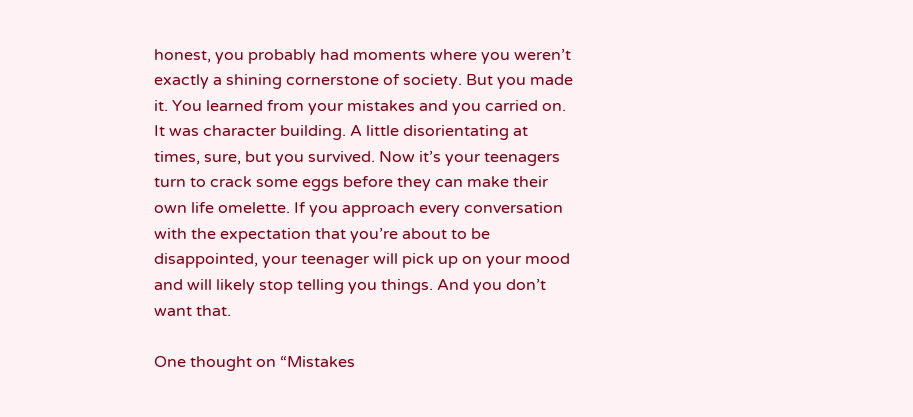honest, you probably had moments where you weren’t exactly a shining cornerstone of society. But you made it. You learned from your mistakes and you carried on. It was character building. A little disorientating at times, sure, but you survived. Now it’s your teenagers turn to crack some eggs before they can make their own life omelette. If you approach every conversation with the expectation that you’re about to be disappointed, your teenager will pick up on your mood and will likely stop telling you things. And you don’t want that.

One thought on “Mistakes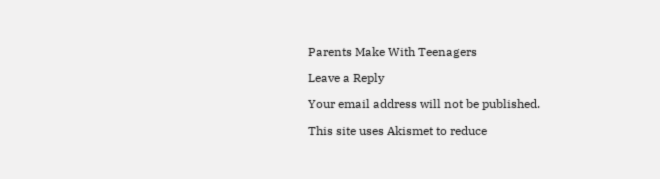Parents Make With Teenagers

Leave a Reply

Your email address will not be published.

This site uses Akismet to reduce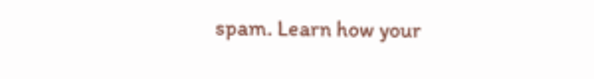spam. Learn how your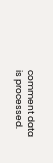comment data is processed.